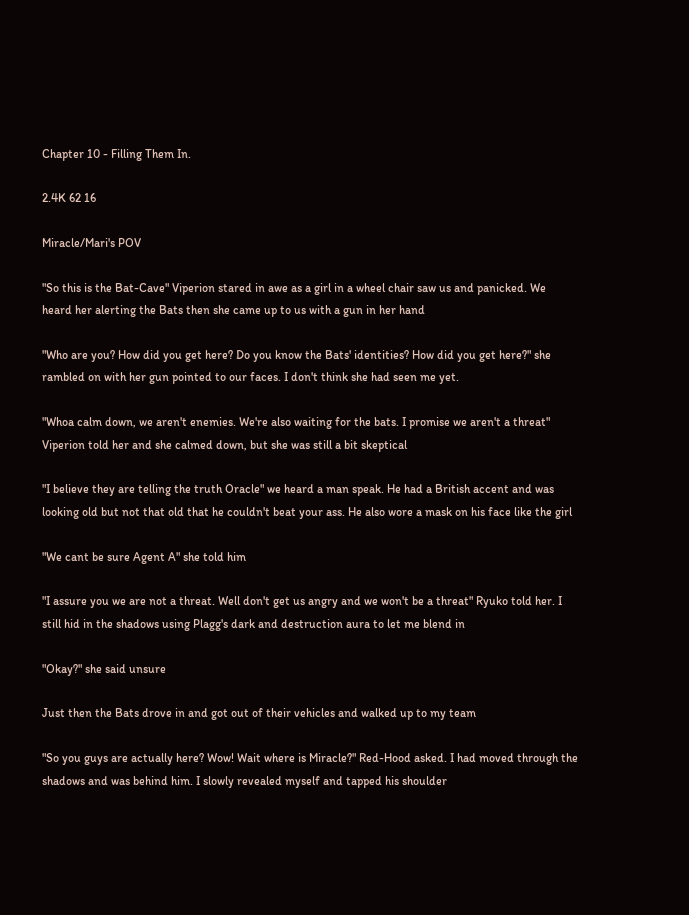Chapter 10 - Filling Them In.

2.4K 62 16

Miracle/Mari's POV

"So this is the Bat-Cave" Viperion stared in awe as a girl in a wheel chair saw us and panicked. We heard her alerting the Bats then she came up to us with a gun in her hand

"Who are you? How did you get here? Do you know the Bats' identities? How did you get here?" she rambled on with her gun pointed to our faces. I don't think she had seen me yet.

"Whoa calm down, we aren't enemies. We're also waiting for the bats. I promise we aren't a threat" Viperion told her and she calmed down, but she was still a bit skeptical

"I believe they are telling the truth Oracle" we heard a man speak. He had a British accent and was looking old but not that old that he couldn't beat your ass. He also wore a mask on his face like the girl

"We cant be sure Agent A" she told him

"I assure you we are not a threat. Well don't get us angry and we won't be a threat" Ryuko told her. I still hid in the shadows using Plagg's dark and destruction aura to let me blend in

"Okay?" she said unsure

Just then the Bats drove in and got out of their vehicles and walked up to my team

"So you guys are actually here? Wow! Wait where is Miracle?" Red-Hood asked. I had moved through the shadows and was behind him. I slowly revealed myself and tapped his shoulder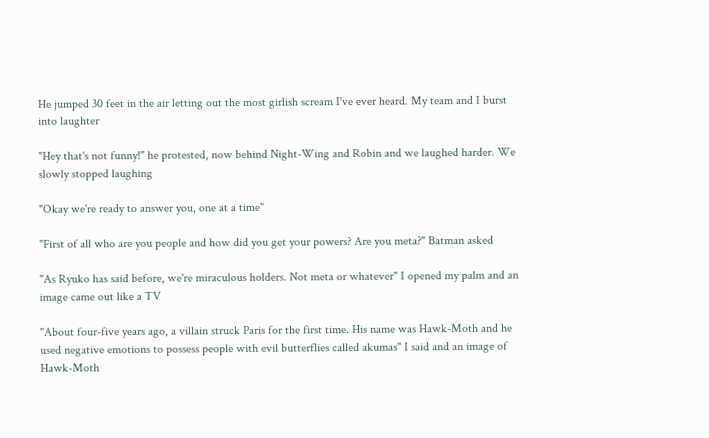He jumped 30 feet in the air letting out the most girlish scream I've ever heard. My team and I burst into laughter

"Hey that's not funny!" he protested, now behind Night-Wing and Robin and we laughed harder. We slowly stopped laughing

"Okay we're ready to answer you, one at a time"

"First of all who are you people and how did you get your powers? Are you meta?" Batman asked

"As Ryuko has said before, we're miraculous holders. Not meta or whatever" I opened my palm and an image came out like a TV

"About four-five years ago, a villain struck Paris for the first time. His name was Hawk-Moth and he used negative emotions to possess people with evil butterflies called akumas" I said and an image of Hawk-Moth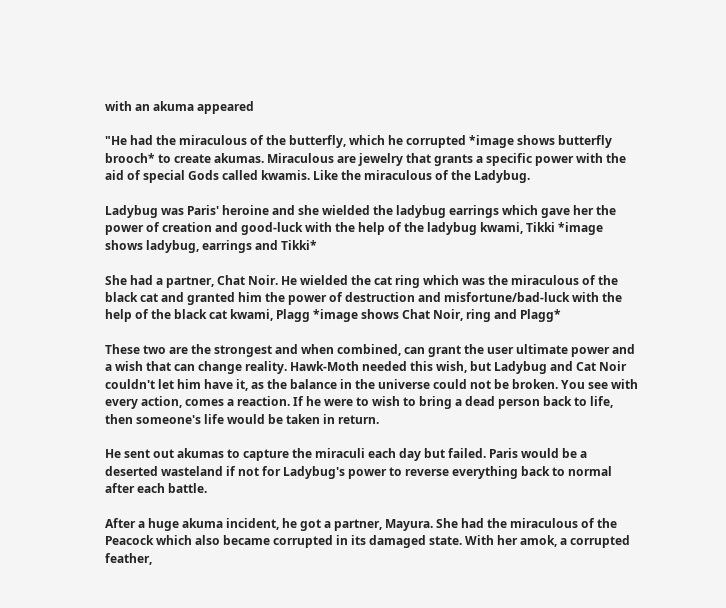with an akuma appeared

"He had the miraculous of the butterfly, which he corrupted *image shows butterfly brooch* to create akumas. Miraculous are jewelry that grants a specific power with the aid of special Gods called kwamis. Like the miraculous of the Ladybug.

Ladybug was Paris' heroine and she wielded the ladybug earrings which gave her the power of creation and good-luck with the help of the ladybug kwami, Tikki *image shows ladybug, earrings and Tikki*

She had a partner, Chat Noir. He wielded the cat ring which was the miraculous of the black cat and granted him the power of destruction and misfortune/bad-luck with the help of the black cat kwami, Plagg *image shows Chat Noir, ring and Plagg*

These two are the strongest and when combined, can grant the user ultimate power and a wish that can change reality. Hawk-Moth needed this wish, but Ladybug and Cat Noir couldn't let him have it, as the balance in the universe could not be broken. You see with every action, comes a reaction. If he were to wish to bring a dead person back to life, then someone's life would be taken in return.

He sent out akumas to capture the miraculi each day but failed. Paris would be a deserted wasteland if not for Ladybug's power to reverse everything back to normal after each battle.

After a huge akuma incident, he got a partner, Mayura. She had the miraculous of the Peacock which also became corrupted in its damaged state. With her amok, a corrupted feather,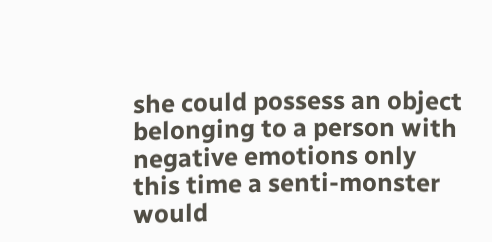she could possess an object belonging to a person with negative emotions only this time a senti-monster would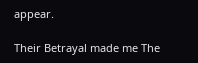appear.

Their Betrayal made me The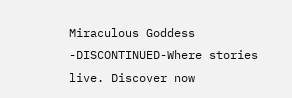Miraculous Goddess -DISCONTINUED-Where stories live. Discover now